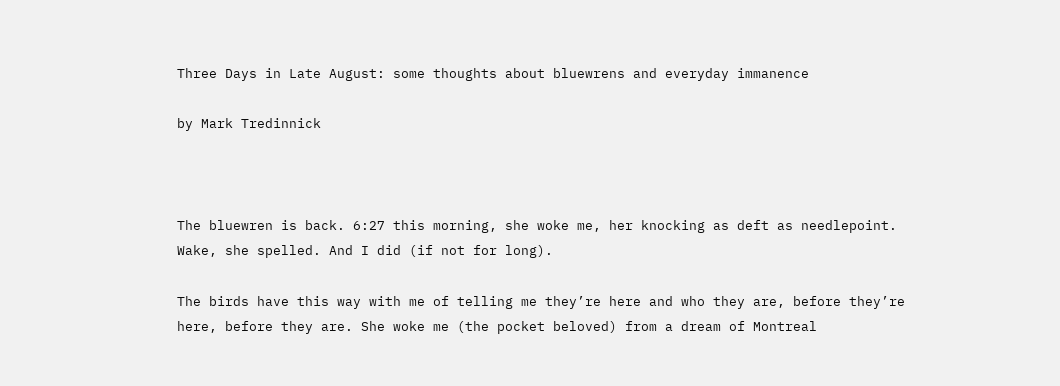Three Days in Late August: some thoughts about bluewrens and everyday immanence

by Mark Tredinnick



The bluewren is back. 6:27 this morning, she woke me, her knocking as deft as needlepoint. Wake, she spelled. And I did (if not for long).

The birds have this way with me of telling me they’re here and who they are, before they’re here, before they are. She woke me (the pocket beloved) from a dream of Montreal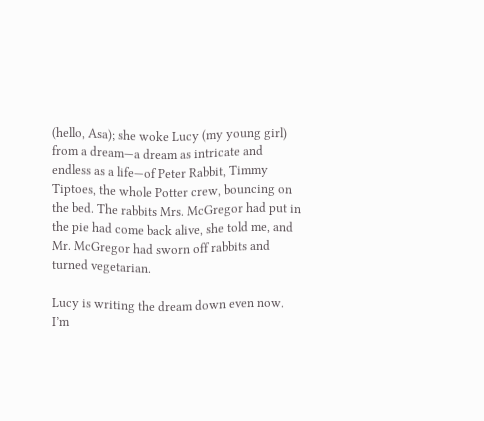(hello, Asa); she woke Lucy (my young girl) from a dream—a dream as intricate and endless as a life—of Peter Rabbit, Timmy Tiptoes, the whole Potter crew, bouncing on the bed. The rabbits Mrs. McGregor had put in the pie had come back alive, she told me, and Mr. McGregor had sworn off rabbits and turned vegetarian.

Lucy is writing the dream down even now. I’m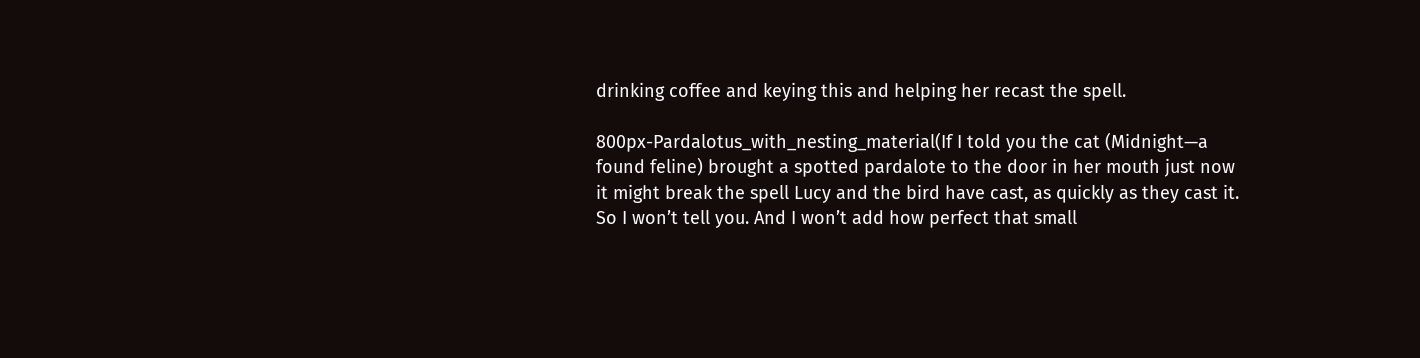drinking coffee and keying this and helping her recast the spell.

800px-Pardalotus_with_nesting_material(If I told you the cat (Midnight—a found feline) brought a spotted pardalote to the door in her mouth just now it might break the spell Lucy and the bird have cast, as quickly as they cast it. So I won’t tell you. And I won’t add how perfect that small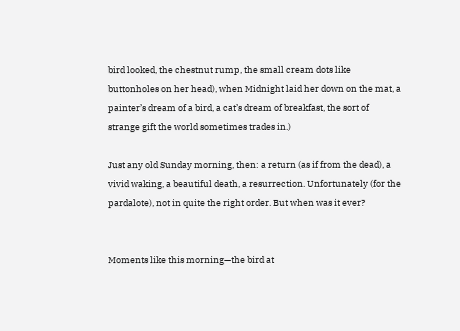bird looked, the chestnut rump, the small cream dots like buttonholes on her head), when Midnight laid her down on the mat, a painter’s dream of a bird, a cat’s dream of breakfast, the sort of strange gift the world sometimes trades in.)

Just any old Sunday morning, then: a return (as if from the dead), a vivid waking, a beautiful death, a resurrection. Unfortunately (for the pardalote), not in quite the right order. But when was it ever?


Moments like this morning—the bird at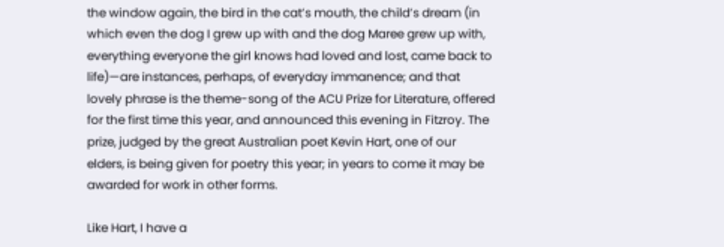the window again, the bird in the cat’s mouth, the child’s dream (in which even the dog I grew up with and the dog Maree grew up with, everything everyone the girl knows had loved and lost, came back to life)—are instances, perhaps, of everyday immanence; and that lovely phrase is the theme-song of the ACU Prize for Literature, offered for the first time this year, and announced this evening in Fitzroy. The prize, judged by the great Australian poet Kevin Hart, one of our elders, is being given for poetry this year; in years to come it may be awarded for work in other forms.

Like Hart, I have a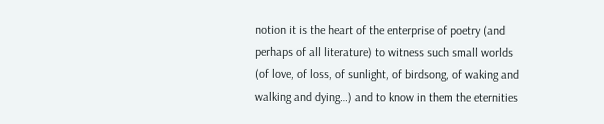notion it is the heart of the enterprise of poetry (and perhaps of all literature) to witness such small worlds (of love, of loss, of sunlight, of birdsong, of waking and walking and dying…) and to know in them the eternities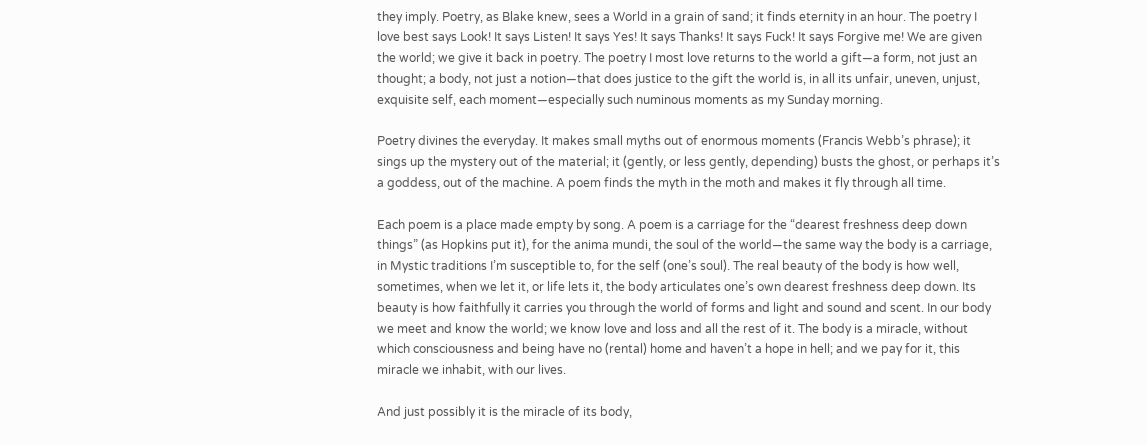they imply. Poetry, as Blake knew, sees a World in a grain of sand; it finds eternity in an hour. The poetry I love best says Look! It says Listen! It says Yes! It says Thanks! It says Fuck! It says Forgive me! We are given the world; we give it back in poetry. The poetry I most love returns to the world a gift—a form, not just an thought; a body, not just a notion—that does justice to the gift the world is, in all its unfair, uneven, unjust, exquisite self, each moment—especially such numinous moments as my Sunday morning.

Poetry divines the everyday. It makes small myths out of enormous moments (Francis Webb’s phrase); it sings up the mystery out of the material; it (gently, or less gently, depending) busts the ghost, or perhaps it’s a goddess, out of the machine. A poem finds the myth in the moth and makes it fly through all time.

Each poem is a place made empty by song. A poem is a carriage for the “dearest freshness deep down things” (as Hopkins put it), for the anima mundi, the soul of the world—the same way the body is a carriage, in Mystic traditions I’m susceptible to, for the self (one’s soul). The real beauty of the body is how well, sometimes, when we let it, or life lets it, the body articulates one’s own dearest freshness deep down. Its beauty is how faithfully it carries you through the world of forms and light and sound and scent. In our body we meet and know the world; we know love and loss and all the rest of it. The body is a miracle, without which consciousness and being have no (rental) home and haven’t a hope in hell; and we pay for it, this miracle we inhabit, with our lives.

And just possibly it is the miracle of its body,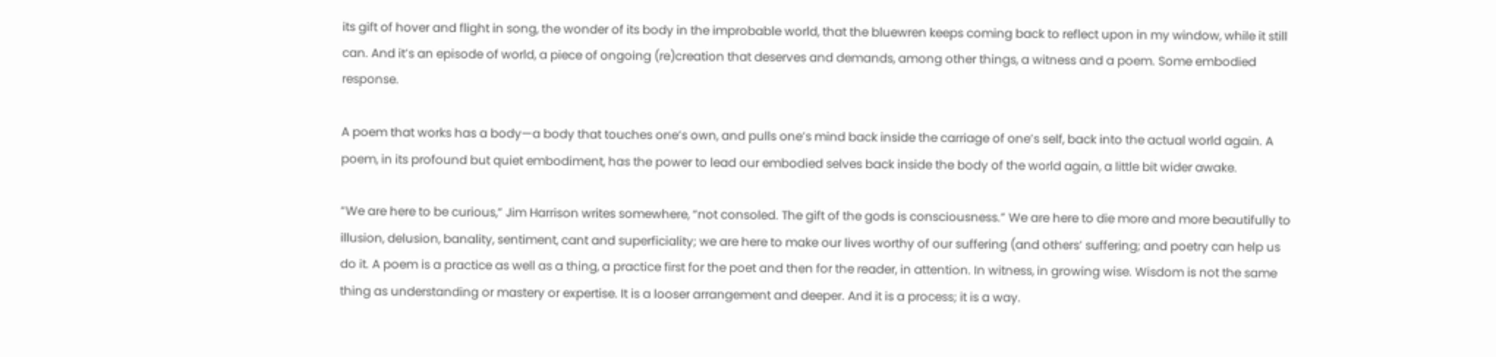its gift of hover and flight in song, the wonder of its body in the improbable world, that the bluewren keeps coming back to reflect upon in my window, while it still can. And it’s an episode of world, a piece of ongoing (re)creation that deserves and demands, among other things, a witness and a poem. Some embodied response.

A poem that works has a body—a body that touches one’s own, and pulls one’s mind back inside the carriage of one’s self, back into the actual world again. A poem, in its profound but quiet embodiment, has the power to lead our embodied selves back inside the body of the world again, a little bit wider awake.

“We are here to be curious,” Jim Harrison writes somewhere, “not consoled. The gift of the gods is consciousness.” We are here to die more and more beautifully to illusion, delusion, banality, sentiment, cant and superficiality; we are here to make our lives worthy of our suffering (and others’ suffering; and poetry can help us do it. A poem is a practice as well as a thing, a practice first for the poet and then for the reader, in attention. In witness, in growing wise. Wisdom is not the same thing as understanding or mastery or expertise. It is a looser arrangement and deeper. And it is a process; it is a way.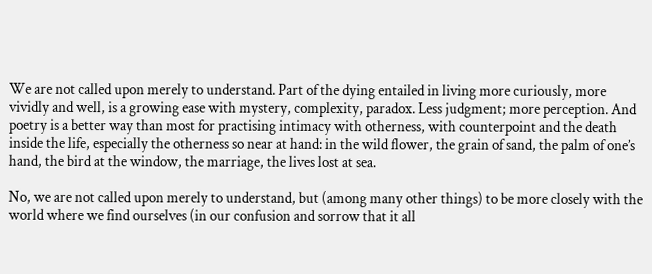We are not called upon merely to understand. Part of the dying entailed in living more curiously, more vividly and well, is a growing ease with mystery, complexity, paradox. Less judgment; more perception. And poetry is a better way than most for practising intimacy with otherness, with counterpoint and the death inside the life, especially the otherness so near at hand: in the wild flower, the grain of sand, the palm of one’s hand, the bird at the window, the marriage, the lives lost at sea.

No, we are not called upon merely to understand, but (among many other things) to be more closely with the world where we find ourselves (in our confusion and sorrow that it all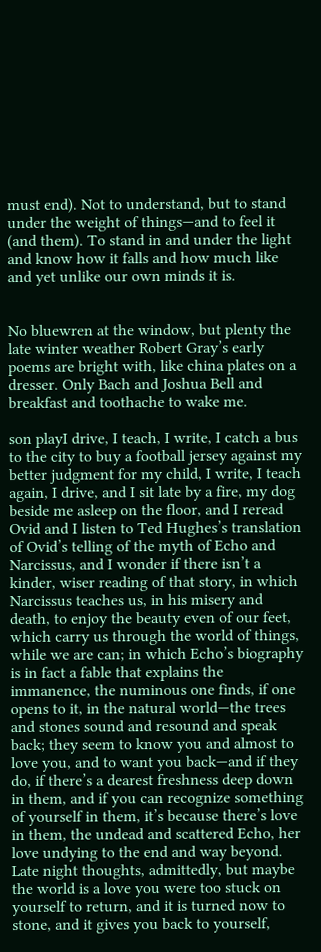must end). Not to understand, but to stand under the weight of things—and to feel it (and them). To stand in and under the light and know how it falls and how much like and yet unlike our own minds it is.


No bluewren at the window, but plenty the late winter weather Robert Gray’s early poems are bright with, like china plates on a dresser. Only Bach and Joshua Bell and breakfast and toothache to wake me.

son playI drive, I teach, I write, I catch a bus to the city to buy a football jersey against my better judgment for my child, I write, I teach again, I drive, and I sit late by a fire, my dog beside me asleep on the floor, and I reread Ovid and I listen to Ted Hughes’s translation of Ovid’s telling of the myth of Echo and Narcissus, and I wonder if there isn’t a kinder, wiser reading of that story, in which Narcissus teaches us, in his misery and death, to enjoy the beauty even of our feet, which carry us through the world of things, while we are can; in which Echo’s biography is in fact a fable that explains the immanence, the numinous one finds, if one opens to it, in the natural world—the trees and stones sound and resound and speak back; they seem to know you and almost to love you, and to want you back—and if they do, if there’s a dearest freshness deep down in them, and if you can recognize something of yourself in them, it’s because there’s love in them, the undead and scattered Echo, her love undying to the end and way beyond. Late night thoughts, admittedly, but maybe the world is a love you were too stuck on yourself to return, and it is turned now to stone, and it gives you back to yourself,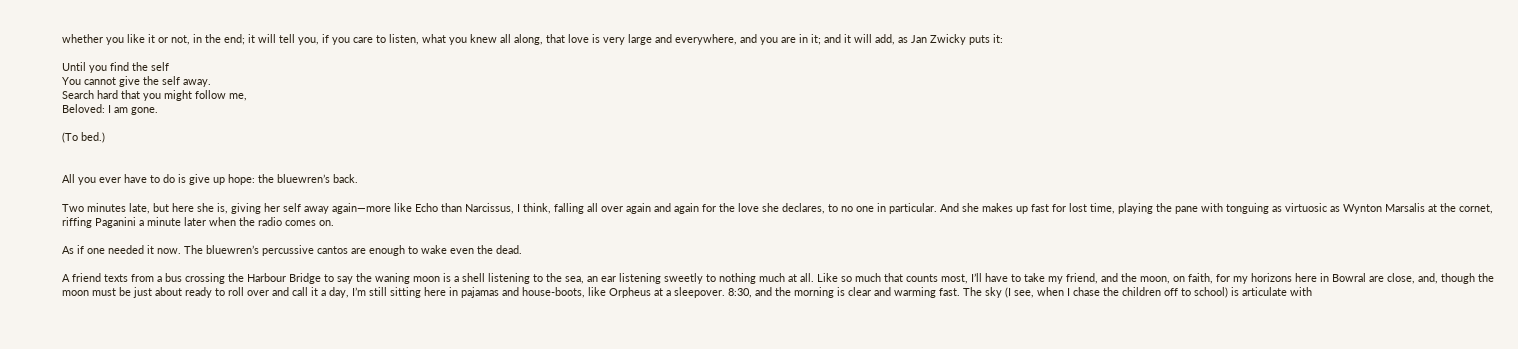whether you like it or not, in the end; it will tell you, if you care to listen, what you knew all along, that love is very large and everywhere, and you are in it; and it will add, as Jan Zwicky puts it:

Until you find the self
You cannot give the self away.
Search hard that you might follow me,
Beloved: I am gone.

(To bed.)


All you ever have to do is give up hope: the bluewren’s back.

Two minutes late, but here she is, giving her self away again—more like Echo than Narcissus, I think, falling all over again and again for the love she declares, to no one in particular. And she makes up fast for lost time, playing the pane with tonguing as virtuosic as Wynton Marsalis at the cornet, riffing Paganini a minute later when the radio comes on.

As if one needed it now. The bluewren’s percussive cantos are enough to wake even the dead.

A friend texts from a bus crossing the Harbour Bridge to say the waning moon is a shell listening to the sea, an ear listening sweetly to nothing much at all. Like so much that counts most, I’ll have to take my friend, and the moon, on faith, for my horizons here in Bowral are close, and, though the moon must be just about ready to roll over and call it a day, I’m still sitting here in pajamas and house-boots, like Orpheus at a sleepover. 8:30, and the morning is clear and warming fast. The sky (I see, when I chase the children off to school) is articulate with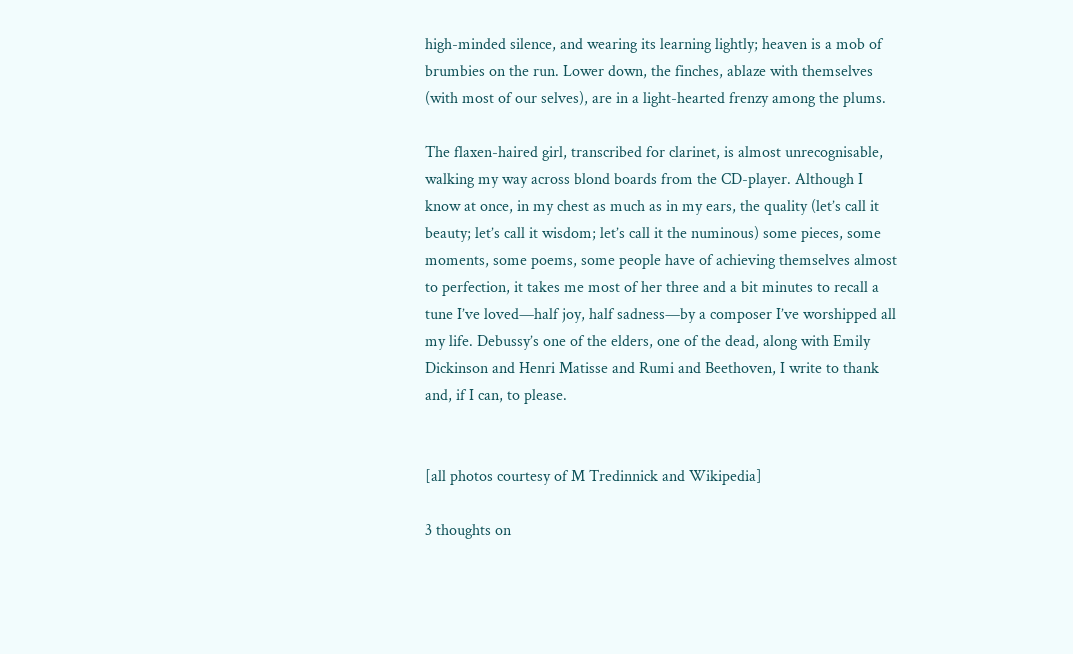high-minded silence, and wearing its learning lightly; heaven is a mob of brumbies on the run. Lower down, the finches, ablaze with themselves (with most of our selves), are in a light-hearted frenzy among the plums.

The flaxen-haired girl, transcribed for clarinet, is almost unrecognisable, walking my way across blond boards from the CD-player. Although I know at once, in my chest as much as in my ears, the quality (let’s call it beauty; let’s call it wisdom; let’s call it the numinous) some pieces, some moments, some poems, some people have of achieving themselves almost to perfection, it takes me most of her three and a bit minutes to recall a tune I’ve loved—half joy, half sadness—by a composer I’ve worshipped all my life. Debussy’s one of the elders, one of the dead, along with Emily Dickinson and Henri Matisse and Rumi and Beethoven, I write to thank and, if I can, to please.


[all photos courtesy of M Tredinnick and Wikipedia]

3 thoughts on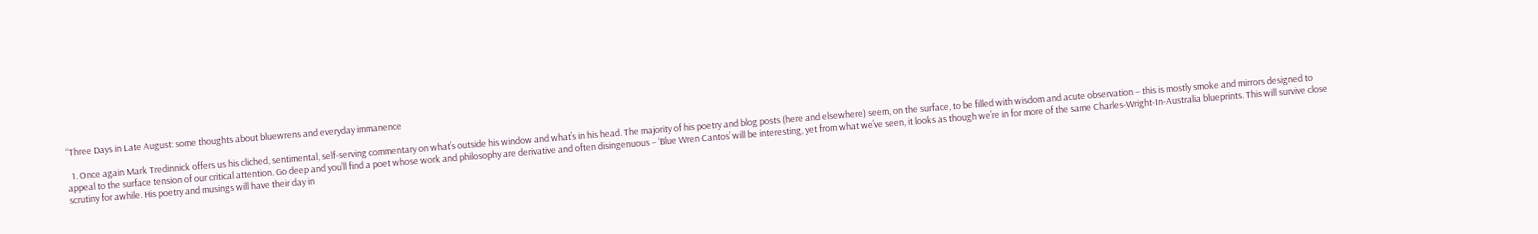“Three Days in Late August: some thoughts about bluewrens and everyday immanence

  1. Once again Mark Tredinnick offers us his cliched, sentimental, self-serving commentary on what’s outside his window and what’s in his head. The majority of his poetry and blog posts (here and elsewhere) seem, on the surface, to be filled with wisdom and acute observation – this is mostly smoke and mirrors designed to appeal to the surface tension of our critical attention. Go deep and you’ll find a poet whose work and philosophy are derivative and often disingenuous – ‘Blue Wren Cantos’ will be interesting, yet from what we’ve seen, it looks as though we’re in for more of the same Charles-Wright-In-Australia blueprints. This will survive close scrutiny for awhile. His poetry and musings will have their day in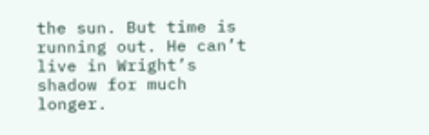the sun. But time is running out. He can’t live in Wright’s shadow for much longer.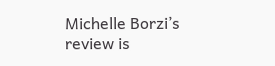Michelle Borzi’s review is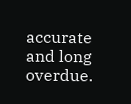accurate and long overdue.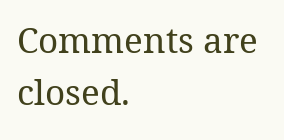Comments are closed.